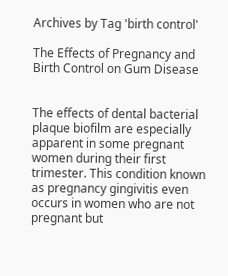Archives by Tag 'birth control'

The Effects of Pregnancy and Birth Control on Gum Disease


The effects of dental bacterial plaque biofilm are especially apparent in some pregnant women during their first trimester. This condition known as pregnancy gingivitis even occurs in women who are not pregnant but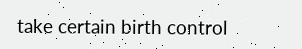take certain birth control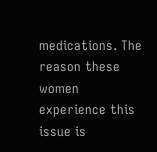medications. The reason these women experience this issue is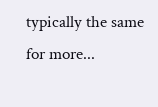typically the same for more...